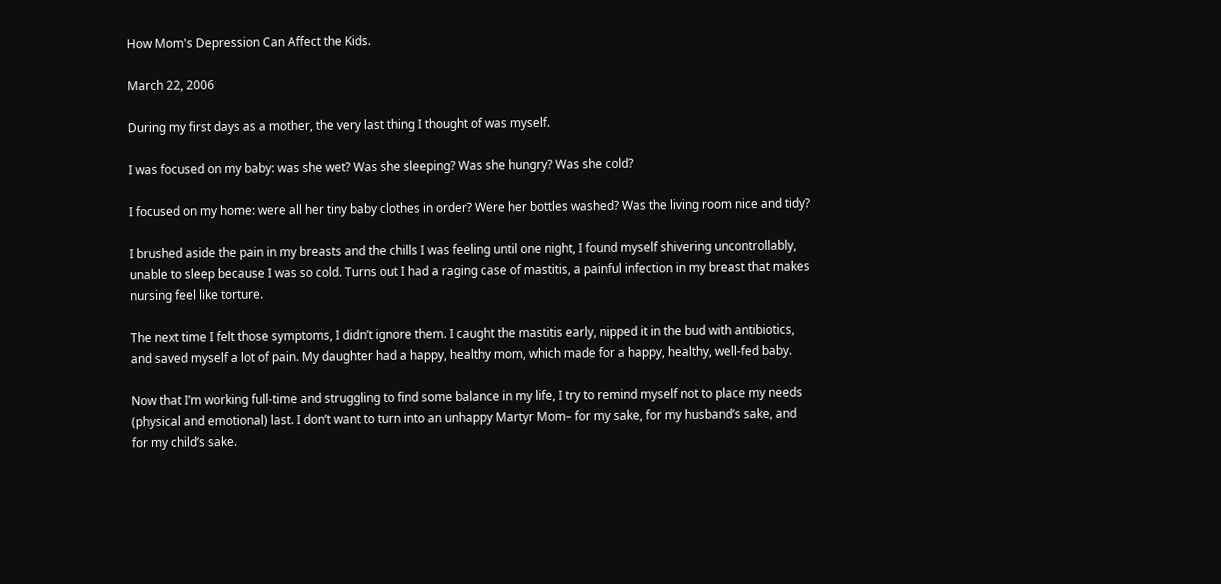How Mom's Depression Can Affect the Kids.

March 22, 2006

During my first days as a mother, the very last thing I thought of was myself.

I was focused on my baby: was she wet? Was she sleeping? Was she hungry? Was she cold?

I focused on my home: were all her tiny baby clothes in order? Were her bottles washed? Was the living room nice and tidy?

I brushed aside the pain in my breasts and the chills I was feeling until one night, I found myself shivering uncontrollably, unable to sleep because I was so cold. Turns out I had a raging case of mastitis, a painful infection in my breast that makes nursing feel like torture.

The next time I felt those symptoms, I didn’t ignore them. I caught the mastitis early, nipped it in the bud with antibiotics, and saved myself a lot of pain. My daughter had a happy, healthy mom, which made for a happy, healthy, well-fed baby.

Now that I’m working full-time and struggling to find some balance in my life, I try to remind myself not to place my needs (physical and emotional) last. I don’t want to turn into an unhappy Martyr Mom– for my sake, for my husband’s sake, and for my child’s sake.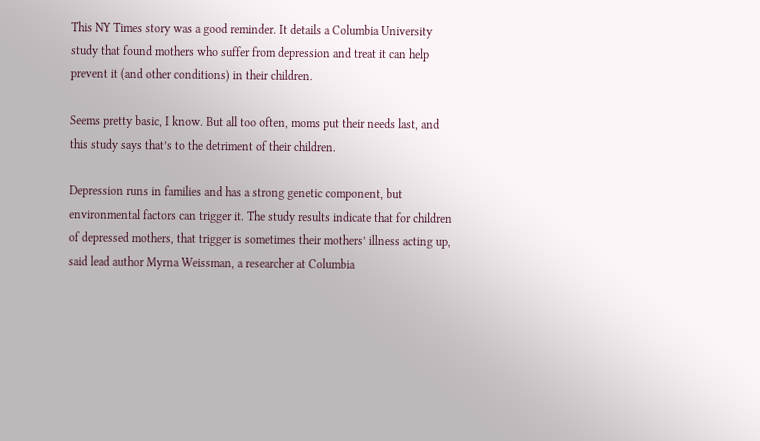This NY Times story was a good reminder. It details a Columbia University study that found mothers who suffer from depression and treat it can help prevent it (and other conditions) in their children.

Seems pretty basic, I know. But all too often, moms put their needs last, and this study says that’s to the detriment of their children.

Depression runs in families and has a strong genetic component, but environmental factors can trigger it. The study results indicate that for children of depressed mothers, that trigger is sometimes their mothers’ illness acting up, said lead author Myrna Weissman, a researcher at Columbia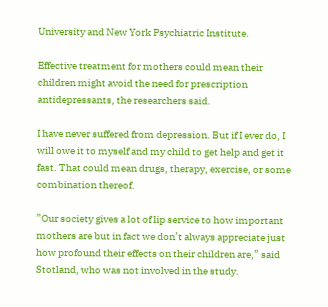University and New York Psychiatric Institute.

Effective treatment for mothers could mean their children might avoid the need for prescription antidepressants, the researchers said.

I have never suffered from depression. But if I ever do, I will owe it to myself and my child to get help and get it fast. That could mean drugs, therapy, exercise, or some combination thereof.

”Our society gives a lot of lip service to how important mothers are but in fact we don’t always appreciate just how profound their effects on their children are,” said Stotland, who was not involved in the study.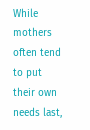While mothers often tend to put their own needs last,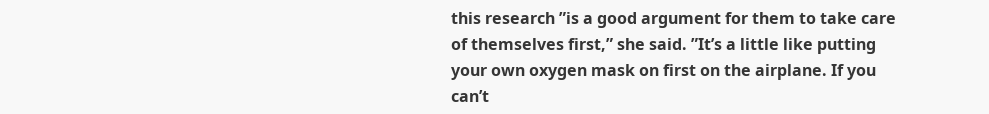this research ”is a good argument for them to take care of themselves first,” she said. ”It’s a little like putting your own oxygen mask on first on the airplane. If you can’t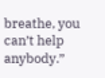breathe, you can’t help anybody.”